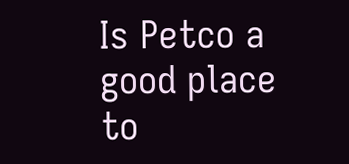Is Petco a good place to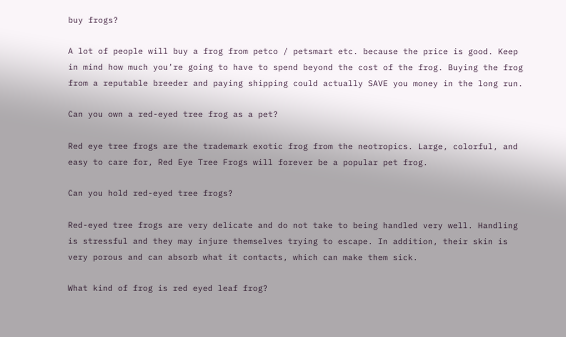buy frogs?

A lot of people will buy a frog from petco / petsmart etc. because the price is good. Keep in mind how much you’re going to have to spend beyond the cost of the frog. Buying the frog from a reputable breeder and paying shipping could actually SAVE you money in the long run.

Can you own a red-eyed tree frog as a pet?

Red eye tree frogs are the trademark exotic frog from the neotropics. Large, colorful, and easy to care for, Red Eye Tree Frogs will forever be a popular pet frog.

Can you hold red-eyed tree frogs?

Red-eyed tree frogs are very delicate and do not take to being handled very well. Handling is stressful and they may injure themselves trying to escape. In addition, their skin is very porous and can absorb what it contacts, which can make them sick.

What kind of frog is red eyed leaf frog?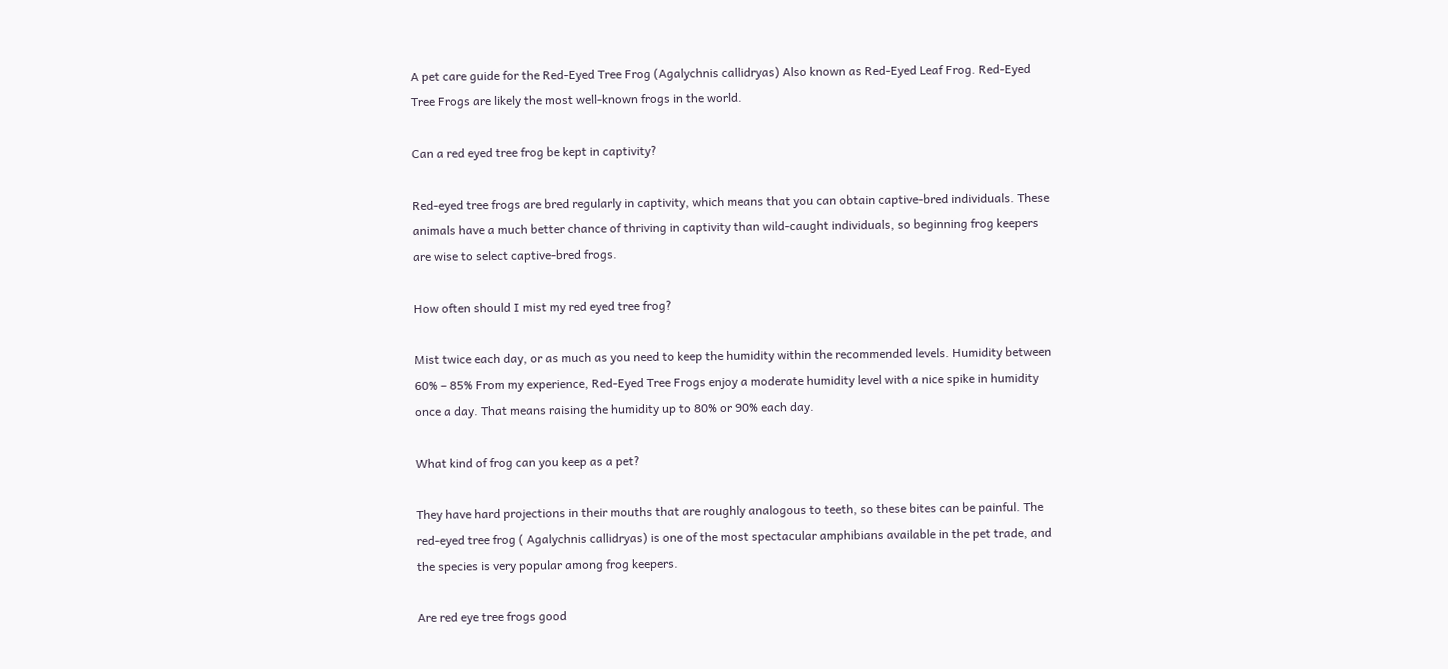A pet care guide for the Red-Eyed Tree Frog (Agalychnis callidryas) Also known as Red-Eyed Leaf Frog. Red-Eyed Tree Frogs are likely the most well-known frogs in the world.

Can a red eyed tree frog be kept in captivity?

Red-eyed tree frogs are bred regularly in captivity, which means that you can obtain captive-bred individuals. These animals have a much better chance of thriving in captivity than wild-caught individuals, so beginning frog keepers are wise to select captive-bred frogs.

How often should I mist my red eyed tree frog?

Mist twice each day, or as much as you need to keep the humidity within the recommended levels. Humidity between 60% – 85% From my experience, Red-Eyed Tree Frogs enjoy a moderate humidity level with a nice spike in humidity once a day. That means raising the humidity up to 80% or 90% each day.

What kind of frog can you keep as a pet?

They have hard projections in their mouths that are roughly analogous to teeth, so these bites can be painful. The red-eyed tree frog ( Agalychnis callidryas) is one of the most spectacular amphibians available in the pet trade, and the species is very popular among frog keepers.

Are red eye tree frogs good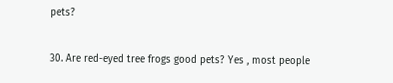pets?

30. Are red-eyed tree frogs good pets? Yes , most people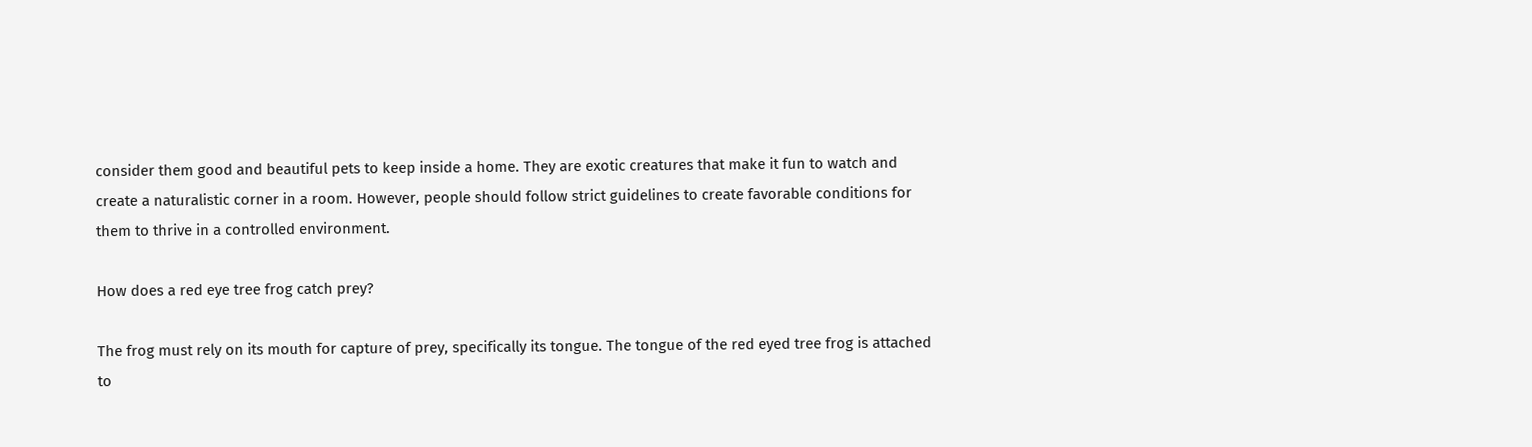consider them good and beautiful pets to keep inside a home. They are exotic creatures that make it fun to watch and create a naturalistic corner in a room. However, people should follow strict guidelines to create favorable conditions for them to thrive in a controlled environment.

How does a red eye tree frog catch prey?

The frog must rely on its mouth for capture of prey, specifically its tongue. The tongue of the red eyed tree frog is attached to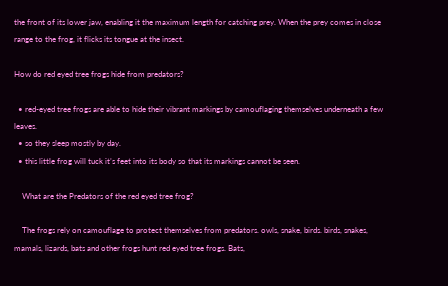the front of its lower jaw, enabling it the maximum length for catching prey. When the prey comes in close range to the frog, it flicks its tongue at the insect.

How do red eyed tree frogs hide from predators?

  • red-eyed tree frogs are able to hide their vibrant markings by camouflaging themselves underneath a few leaves.
  • so they sleep mostly by day.
  • this little frog will tuck it’s feet into its body so that its markings cannot be seen.

    What are the Predators of the red eyed tree frog?

    The frogs rely on camouflage to protect themselves from predators. owls, snake, birds. birds, snakes, mamals, lizards, bats and other frogs hunt red eyed tree frogs. Bats,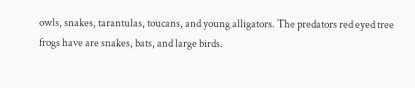owls, snakes, tarantulas, toucans, and young alligators. The predators red eyed tree frogs have are snakes, bats, and large birds.